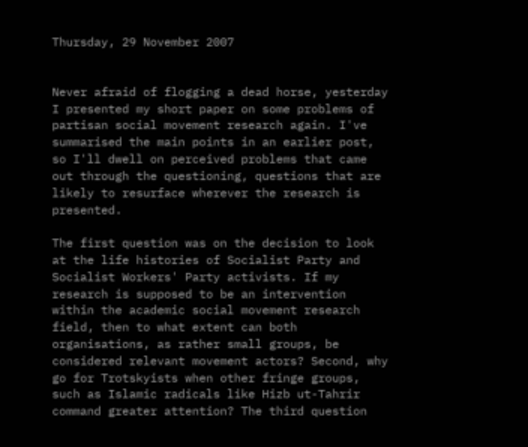Thursday, 29 November 2007


Never afraid of flogging a dead horse, yesterday I presented my short paper on some problems of partisan social movement research again. I've summarised the main points in an earlier post, so I'll dwell on perceived problems that came out through the questioning, questions that are likely to resurface wherever the research is presented.

The first question was on the decision to look at the life histories of Socialist Party and Socialist Workers' Party activists. If my research is supposed to be an intervention within the academic social movement research field, then to what extent can both organisations, as rather small groups, be considered relevant movement actors? Second, why go for Trotskyists when other fringe groups, such as Islamic radicals like Hizb ut-Tahrir command greater attention? The third question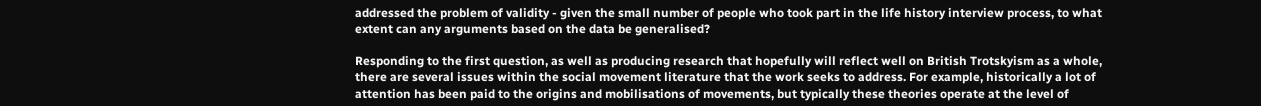addressed the problem of validity - given the small number of people who took part in the life history interview process, to what extent can any arguments based on the data be generalised?

Responding to the first question, as well as producing research that hopefully will reflect well on British Trotskyism as a whole, there are several issues within the social movement literature that the work seeks to address. For example, historically a lot of attention has been paid to the origins and mobilisations of movements, but typically these theories operate at the level of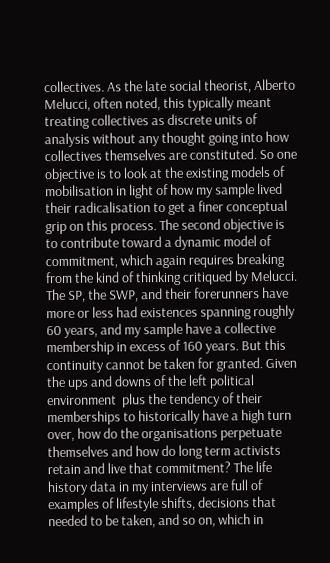collectives. As the late social theorist, Alberto Melucci, often noted, this typically meant treating collectives as discrete units of analysis without any thought going into how collectives themselves are constituted. So one objective is to look at the existing models of mobilisation in light of how my sample lived their radicalisation to get a finer conceptual grip on this process. The second objective is to contribute toward a dynamic model of commitment, which again requires breaking from the kind of thinking critiqued by Melucci. The SP, the SWP, and their forerunners have more or less had existences spanning roughly 60 years, and my sample have a collective membership in excess of 160 years. But this continuity cannot be taken for granted. Given the ups and downs of the left political environment  plus the tendency of their memberships to historically have a high turn over, how do the organisations perpetuate themselves and how do long term activists retain and live that commitment? The life history data in my interviews are full of examples of lifestyle shifts, decisions that needed to be taken, and so on, which in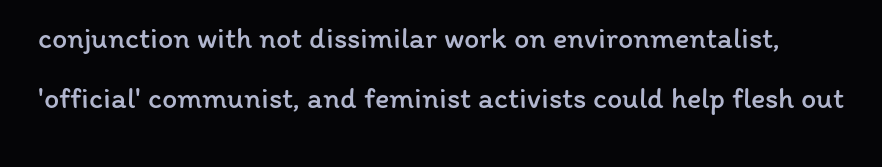conjunction with not dissimilar work on environmentalist, 'official' communist, and feminist activists could help flesh out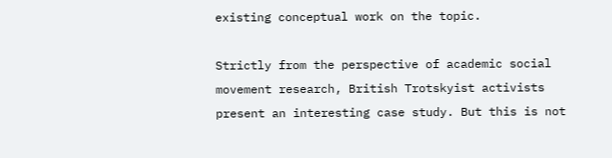existing conceptual work on the topic.

Strictly from the perspective of academic social movement research, British Trotskyist activists present an interesting case study. But this is not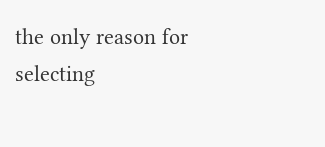the only reason for selecting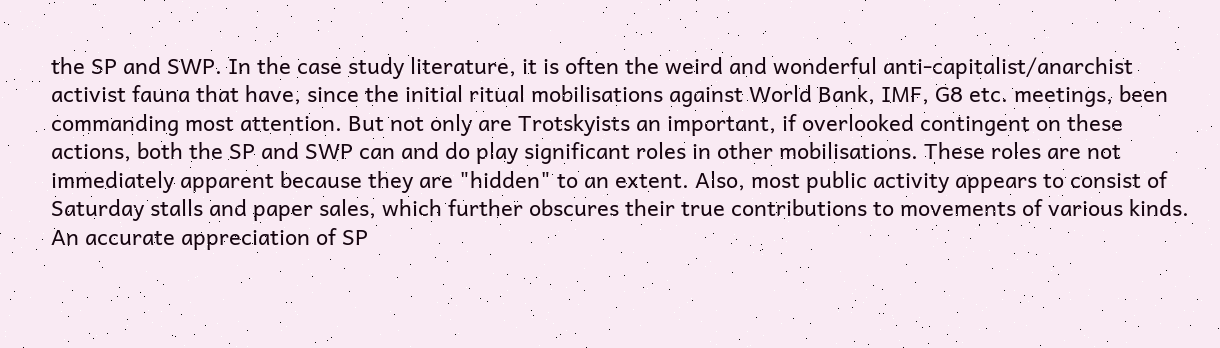the SP and SWP. In the case study literature, it is often the weird and wonderful anti-capitalist/anarchist activist fauna that have, since the initial ritual mobilisations against World Bank, IMF, G8 etc. meetings, been commanding most attention. But not only are Trotskyists an important, if overlooked contingent on these actions, both the SP and SWP can and do play significant roles in other mobilisations. These roles are not immediately apparent because they are "hidden" to an extent. Also, most public activity appears to consist of Saturday stalls and paper sales, which further obscures their true contributions to movements of various kinds. An accurate appreciation of SP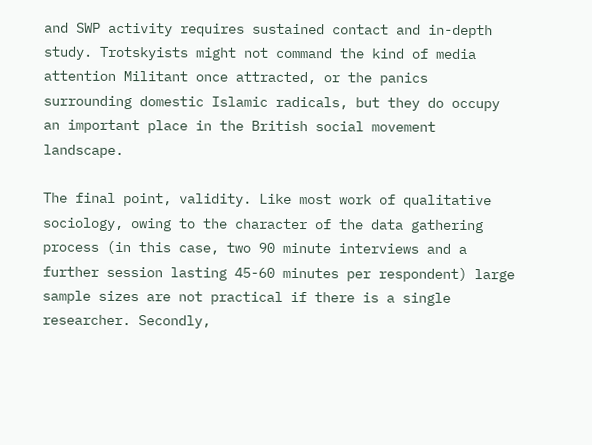and SWP activity requires sustained contact and in-depth study. Trotskyists might not command the kind of media attention Militant once attracted, or the panics surrounding domestic Islamic radicals, but they do occupy an important place in the British social movement landscape.

The final point, validity. Like most work of qualitative sociology, owing to the character of the data gathering process (in this case, two 90 minute interviews and a further session lasting 45-60 minutes per respondent) large sample sizes are not practical if there is a single researcher. Secondly,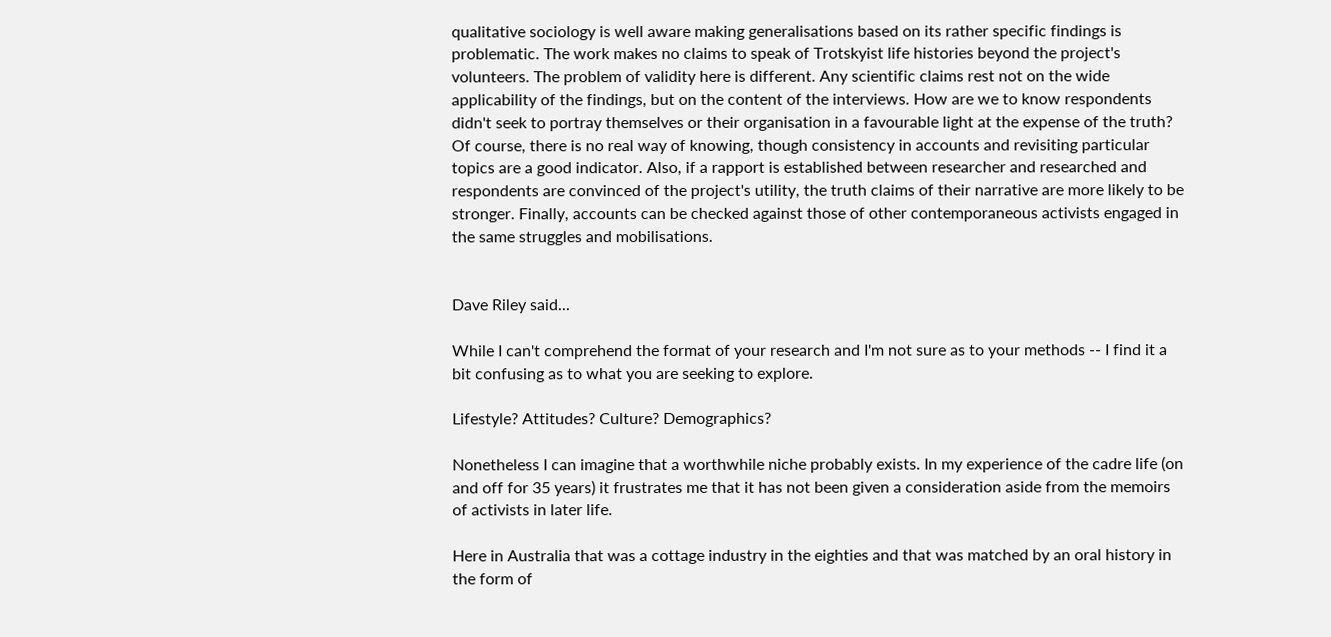qualitative sociology is well aware making generalisations based on its rather specific findings is problematic. The work makes no claims to speak of Trotskyist life histories beyond the project's volunteers. The problem of validity here is different. Any scientific claims rest not on the wide applicability of the findings, but on the content of the interviews. How are we to know respondents didn't seek to portray themselves or their organisation in a favourable light at the expense of the truth? Of course, there is no real way of knowing, though consistency in accounts and revisiting particular topics are a good indicator. Also, if a rapport is established between researcher and researched and respondents are convinced of the project's utility, the truth claims of their narrative are more likely to be stronger. Finally, accounts can be checked against those of other contemporaneous activists engaged in the same struggles and mobilisations.


Dave Riley said...

While I can't comprehend the format of your research and I'm not sure as to your methods -- I find it a bit confusing as to what you are seeking to explore.

Lifestyle? Attitudes? Culture? Demographics?

Nonetheless I can imagine that a worthwhile niche probably exists. In my experience of the cadre life (on and off for 35 years) it frustrates me that it has not been given a consideration aside from the memoirs of activists in later life.

Here in Australia that was a cottage industry in the eighties and that was matched by an oral history in the form of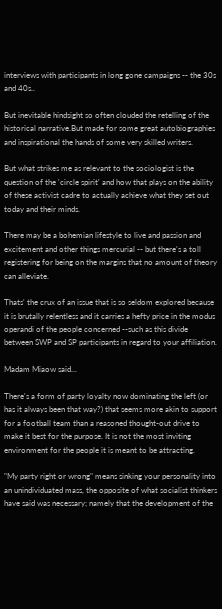interviews with participants in long gone campaigns -- the 30s and 40s..

But inevitable hindsight so often clouded the retelling of the historical narrative.But made for some great autobiographies and inspirational the hands of some very skilled writers.

But what strikes me as relevant to the sociologist is the question of the 'circle spirit' and how that plays on the ability of these activist cadre to actually achieve what they set out today and their minds.

There may be a bohemian lifestyle to live and passion and excitement and other things mercurial -- but there's a toll registering for being on the margins that no amount of theory can alleviate.

Thats' the crux of an issue that is so seldom explored because it is brutally relentless and it carries a hefty price in the modus operandi of the people concerned --such as this divide between SWP and SP participants in regard to your affiliation.

Madam Miaow said...

There's a form of party loyalty now dominating the left (or has it always been that way?) that seems more akin to support for a football team than a reasoned thought-out drive to make it best for the purpose. It is not the most inviting environment for the people it is meant to be attracting.

"My party right or wrong" means sinking your personality into an unindividuated mass, the opposite of what socialist thinkers have said was necessary; namely that the development of the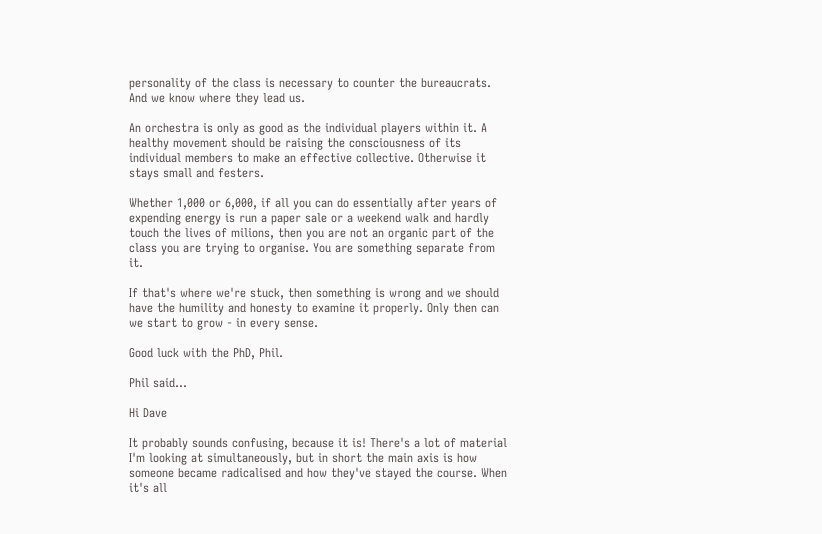personality of the class is necessary to counter the bureaucrats. And we know where they lead us.

An orchestra is only as good as the individual players within it. A healthy movement should be raising the consciousness of its individual members to make an effective collective. Otherwise it stays small and festers.

Whether 1,000 or 6,000, if all you can do essentially after years of expending energy is run a paper sale or a weekend walk and hardly touch the lives of milions, then you are not an organic part of the class you are trying to organise. You are something separate from it.

If that's where we're stuck, then something is wrong and we should have the humility and honesty to examine it properly. Only then can we start to grow - in every sense.

Good luck with the PhD, Phil.

Phil said...

Hi Dave

It probably sounds confusing, because it is! There's a lot of material I'm looking at simultaneously, but in short the main axis is how someone became radicalised and how they've stayed the course. When it's all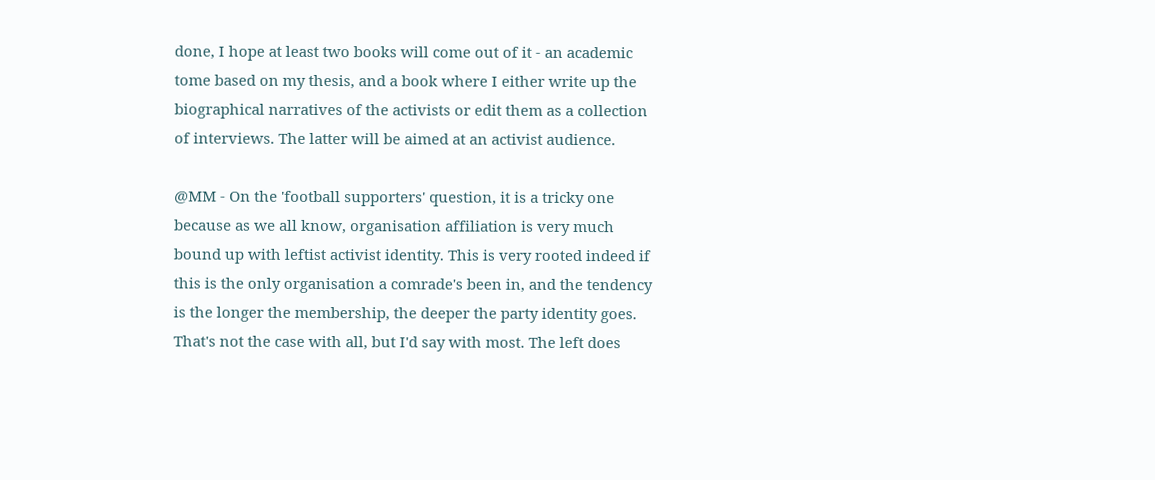done, I hope at least two books will come out of it - an academic tome based on my thesis, and a book where I either write up the biographical narratives of the activists or edit them as a collection of interviews. The latter will be aimed at an activist audience.

@MM - On the 'football supporters' question, it is a tricky one because as we all know, organisation affiliation is very much bound up with leftist activist identity. This is very rooted indeed if this is the only organisation a comrade's been in, and the tendency is the longer the membership, the deeper the party identity goes. That's not the case with all, but I'd say with most. The left does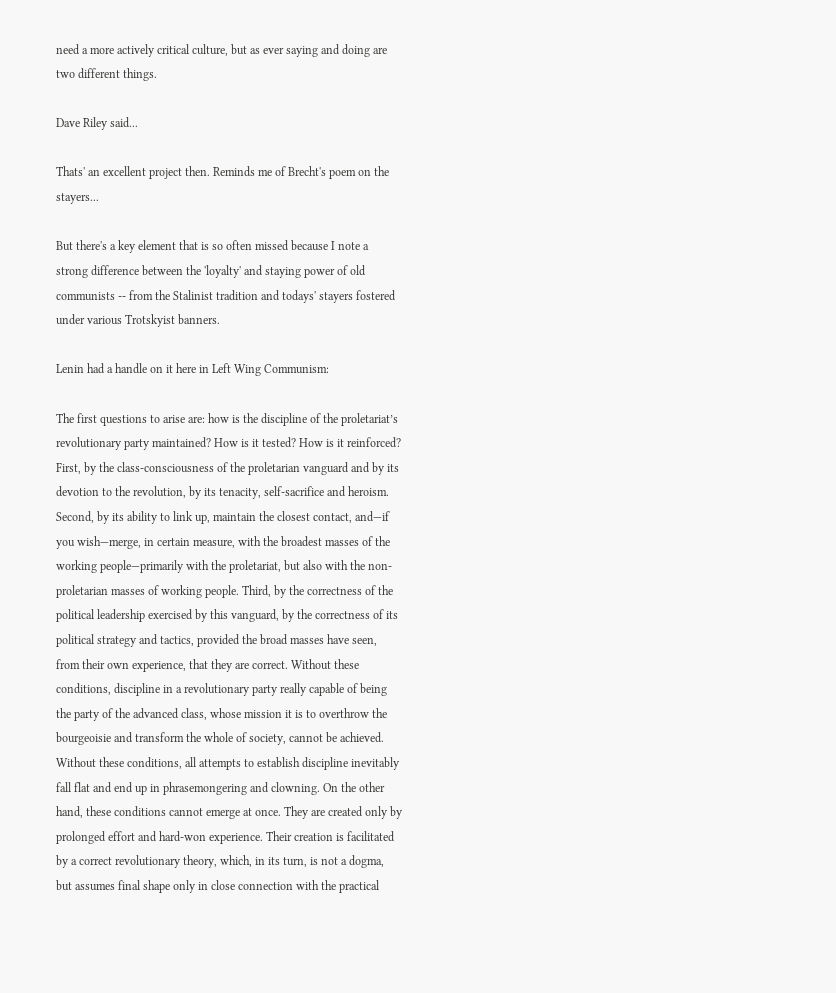need a more actively critical culture, but as ever saying and doing are two different things.

Dave Riley said...

Thats' an excellent project then. Reminds me of Brecht's poem on the stayers...

But there's a key element that is so often missed because I note a strong difference between the 'loyalty' and staying power of old communists -- from the Stalinist tradition and todays' stayers fostered under various Trotskyist banners.

Lenin had a handle on it here in Left Wing Communism:

The first questions to arise are: how is the discipline of the proletariat’s revolutionary party maintained? How is it tested? How is it reinforced? First, by the class-consciousness of the proletarian vanguard and by its devotion to the revolution, by its tenacity, self-sacrifice and heroism. Second, by its ability to link up, maintain the closest contact, and—if you wish—merge, in certain measure, with the broadest masses of the working people—primarily with the proletariat, but also with the non-proletarian masses of working people. Third, by the correctness of the political leadership exercised by this vanguard, by the correctness of its political strategy and tactics, provided the broad masses have seen, from their own experience, that they are correct. Without these conditions, discipline in a revolutionary party really capable of being the party of the advanced class, whose mission it is to overthrow the bourgeoisie and transform the whole of society, cannot be achieved. Without these conditions, all attempts to establish discipline inevitably fall flat and end up in phrasemongering and clowning. On the other hand, these conditions cannot emerge at once. They are created only by prolonged effort and hard-won experience. Their creation is facilitated by a correct revolutionary theory, which, in its turn, is not a dogma, but assumes final shape only in close connection with the practical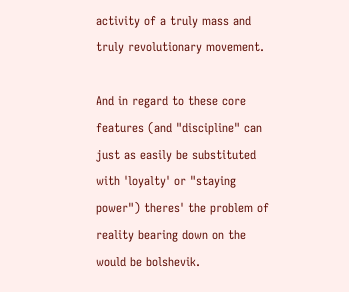activity of a truly mass and truly revolutionary movement.

And in regard to these core features (and "discipline" can just as easily be substituted with 'loyalty' or "staying power") theres' the problem of reality bearing down on the would be bolshevik.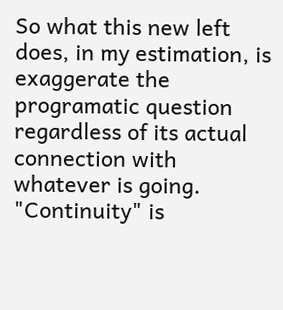So what this new left does, in my estimation, is exaggerate the programatic question regardless of its actual connection with whatever is going. "Continuity" is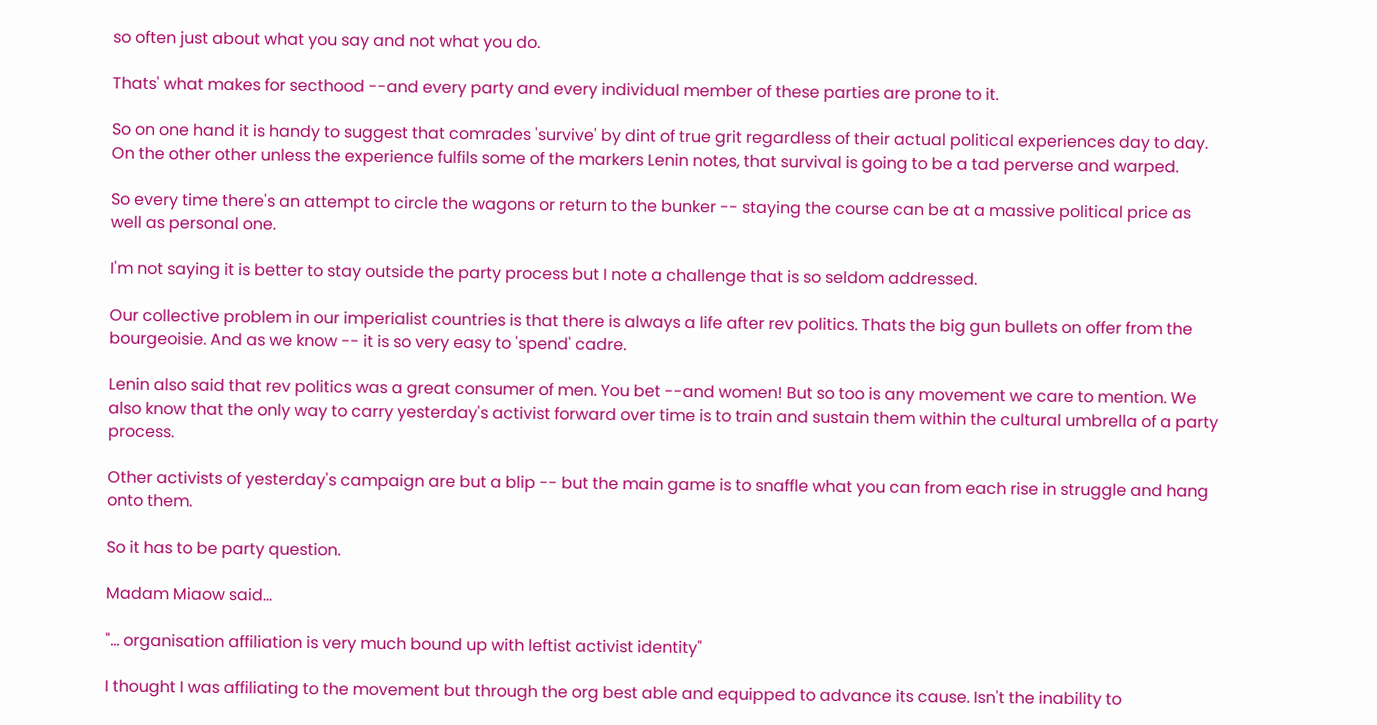so often just about what you say and not what you do.

Thats' what makes for secthood --and every party and every individual member of these parties are prone to it.

So on one hand it is handy to suggest that comrades 'survive' by dint of true grit regardless of their actual political experiences day to day. On the other other unless the experience fulfils some of the markers Lenin notes, that survival is going to be a tad perverse and warped.

So every time there's an attempt to circle the wagons or return to the bunker -- staying the course can be at a massive political price as well as personal one.

I'm not saying it is better to stay outside the party process but I note a challenge that is so seldom addressed.

Our collective problem in our imperialist countries is that there is always a life after rev politics. Thats the big gun bullets on offer from the bourgeoisie. And as we know -- it is so very easy to 'spend' cadre.

Lenin also said that rev politics was a great consumer of men. You bet --and women! But so too is any movement we care to mention. We also know that the only way to carry yesterday's activist forward over time is to train and sustain them within the cultural umbrella of a party process.

Other activists of yesterday's campaign are but a blip -- but the main game is to snaffle what you can from each rise in struggle and hang onto them.

So it has to be party question.

Madam Miaow said...

"... organisation affiliation is very much bound up with leftist activist identity"

I thought I was affiliating to the movement but through the org best able and equipped to advance its cause. Isn't the inability to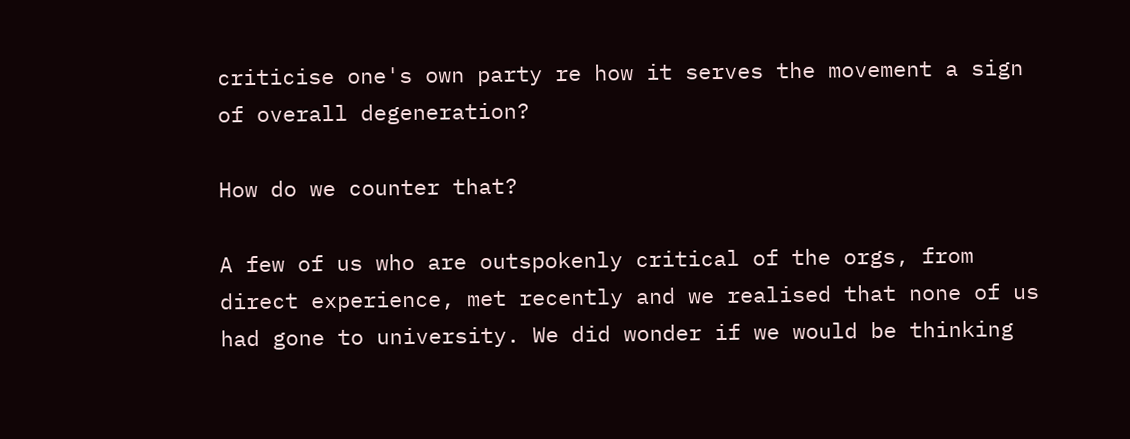criticise one's own party re how it serves the movement a sign of overall degeneration?

How do we counter that?

A few of us who are outspokenly critical of the orgs, from direct experience, met recently and we realised that none of us had gone to university. We did wonder if we would be thinking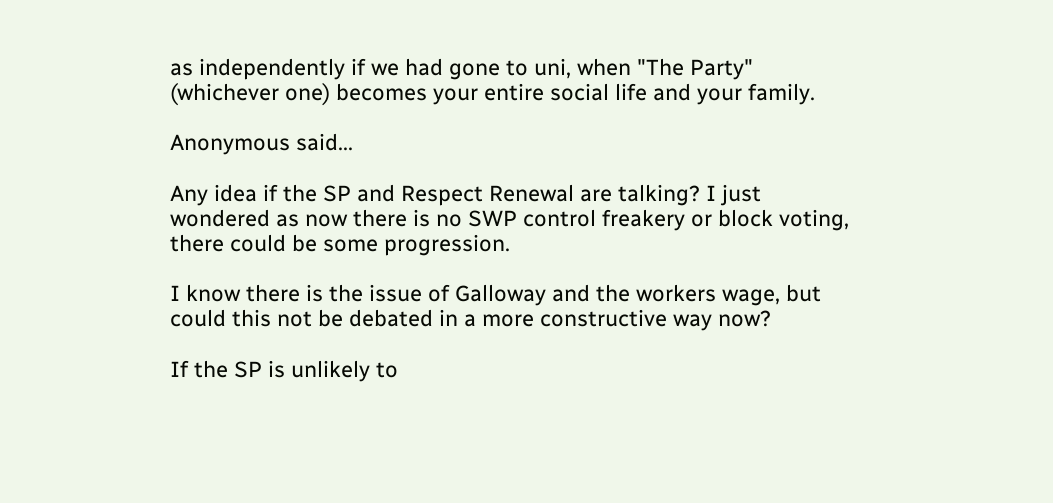as independently if we had gone to uni, when "The Party" (whichever one) becomes your entire social life and your family.

Anonymous said...

Any idea if the SP and Respect Renewal are talking? I just wondered as now there is no SWP control freakery or block voting, there could be some progression.

I know there is the issue of Galloway and the workers wage, but could this not be debated in a more constructive way now?

If the SP is unlikely to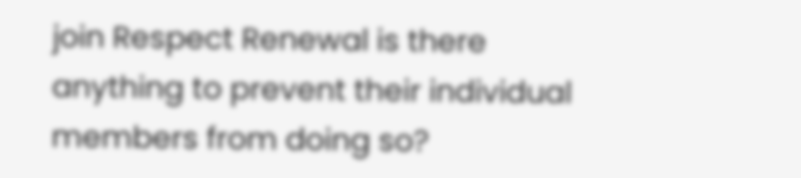join Respect Renewal is there anything to prevent their individual members from doing so?